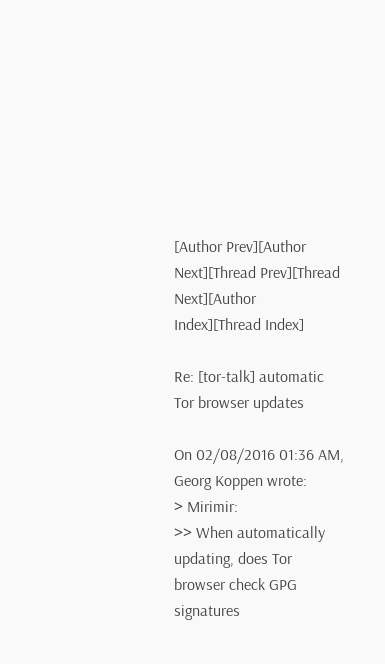[Author Prev][Author Next][Thread Prev][Thread Next][Author Index][Thread Index]

Re: [tor-talk] automatic Tor browser updates

On 02/08/2016 01:36 AM, Georg Koppen wrote:
> Mirimir:
>> When automatically updating, does Tor browser check GPG signatures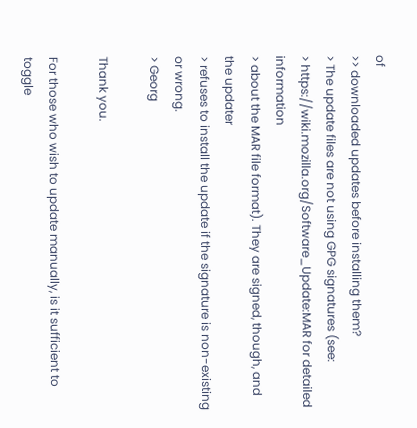of
>> downloaded updates before installing them?
> The update files are not using GPG signatures (see:
> https://wiki.mozilla.org/Software_Update:MAR for detailed information
> about the MAR file format). They are signed, though, and the updater
> refuses to install the update if the signature is non-existing or wrong.
> Georg

Thank you.

For those who wish to update manually, is it sufficient to toggle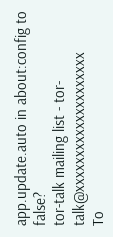app.update.auto in about:config to false?
tor-talk mailing list - tor-talk@xxxxxxxxxxxxxxxxxxxx
To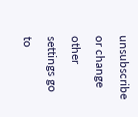unsubscribe or change other settings go to